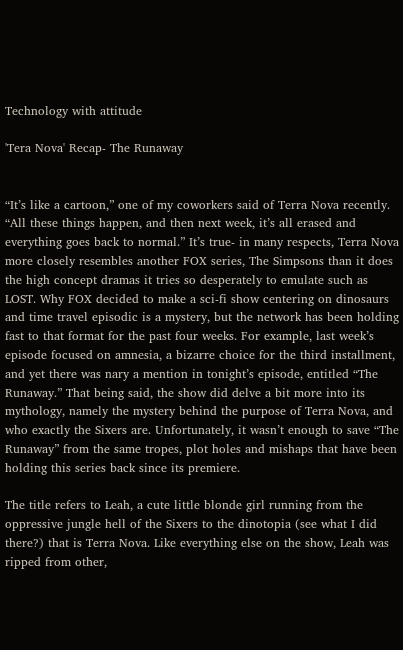Technology with attitude

'Tera Nova' Recap- The Runaway


“It’s like a cartoon,” one of my coworkers said of Terra Nova recently. “All these things happen, and then next week, it’s all erased and everything goes back to normal.” It’s true- in many respects, Terra Nova more closely resembles another FOX series, The Simpsons than it does the high concept dramas it tries so desperately to emulate such as LOST. Why FOX decided to make a sci-fi show centering on dinosaurs and time travel episodic is a mystery, but the network has been holding fast to that format for the past four weeks. For example, last week’s episode focused on amnesia, a bizarre choice for the third installment, and yet there was nary a mention in tonight’s episode, entitled “The Runaway.” That being said, the show did delve a bit more into its mythology, namely the mystery behind the purpose of Terra Nova, and who exactly the Sixers are. Unfortunately, it wasn’t enough to save “The Runaway” from the same tropes, plot holes and mishaps that have been holding this series back since its premiere.

The title refers to Leah, a cute little blonde girl running from the oppressive jungle hell of the Sixers to the dinotopia (see what I did there?) that is Terra Nova. Like everything else on the show, Leah was ripped from other,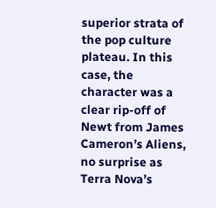superior strata of the pop culture plateau. In this case, the character was a clear rip-off of Newt from James Cameron’s Aliens, no surprise as Terra Nova’s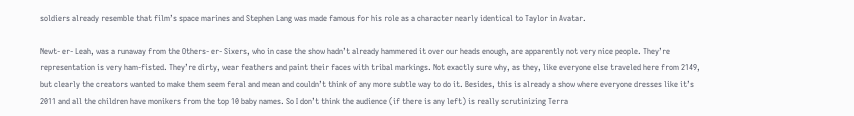soldiers already resemble that film’s space marines and Stephen Lang was made famous for his role as a character nearly identical to Taylor in Avatar.

Newt- er- Leah, was a runaway from the Others- er- Sixers, who in case the show hadn’t already hammered it over our heads enough, are apparently not very nice people. They’re representation is very ham-fisted. They’re dirty, wear feathers and paint their faces with tribal markings. Not exactly sure why, as they, like everyone else traveled here from 2149, but clearly the creators wanted to make them seem feral and mean and couldn’t think of any more subtle way to do it. Besides, this is already a show where everyone dresses like it’s 2011 and all the children have monikers from the top 10 baby names. So I don’t think the audience (if there is any left) is really scrutinizing Terra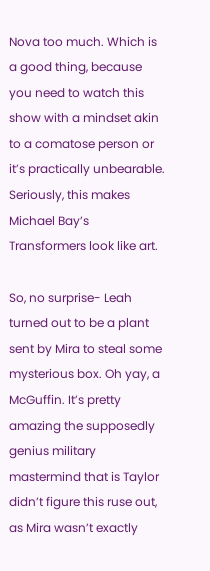Nova too much. Which is a good thing, because you need to watch this show with a mindset akin to a comatose person or it’s practically unbearable. Seriously, this makes Michael Bay’s Transformers look like art.

So, no surprise- Leah turned out to be a plant sent by Mira to steal some mysterious box. Oh yay, a McGuffin. It’s pretty amazing the supposedly genius military mastermind that is Taylor didn’t figure this ruse out, as Mira wasn’t exactly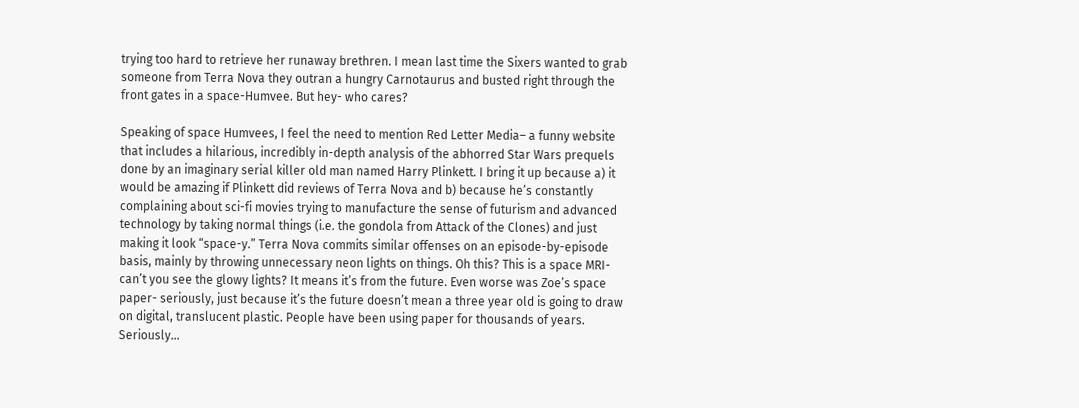trying too hard to retrieve her runaway brethren. I mean last time the Sixers wanted to grab someone from Terra Nova they outran a hungry Carnotaurus and busted right through the front gates in a space-Humvee. But hey- who cares?

Speaking of space Humvees, I feel the need to mention Red Letter Media– a funny website that includes a hilarious, incredibly in-depth analysis of the abhorred Star Wars prequels done by an imaginary serial killer old man named Harry Plinkett. I bring it up because a) it would be amazing if Plinkett did reviews of Terra Nova and b) because he’s constantly complaining about sci-fi movies trying to manufacture the sense of futurism and advanced technology by taking normal things (i.e. the gondola from Attack of the Clones) and just making it look “space-y.” Terra Nova commits similar offenses on an episode-by-episode basis, mainly by throwing unnecessary neon lights on things. Oh this? This is a space MRI- can’t you see the glowy lights? It means it’s from the future. Even worse was Zoe’s space paper- seriously, just because it’s the future doesn’t mean a three year old is going to draw on digital, translucent plastic. People have been using paper for thousands of years. Seriously…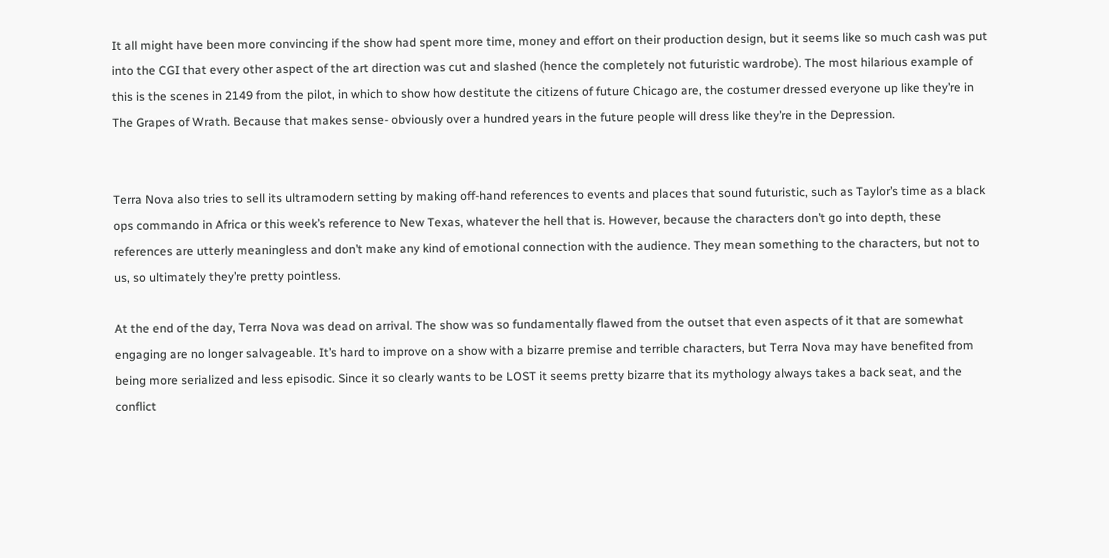It all might have been more convincing if the show had spent more time, money and effort on their production design, but it seems like so much cash was put into the CGI that every other aspect of the art direction was cut and slashed (hence the completely not futuristic wardrobe). The most hilarious example of this is the scenes in 2149 from the pilot, in which to show how destitute the citizens of future Chicago are, the costumer dressed everyone up like they’re in The Grapes of Wrath. Because that makes sense- obviously over a hundred years in the future people will dress like they’re in the Depression.


Terra Nova also tries to sell its ultramodern setting by making off-hand references to events and places that sound futuristic, such as Taylor’s time as a black ops commando in Africa or this week’s reference to New Texas, whatever the hell that is. However, because the characters don’t go into depth, these references are utterly meaningless and don’t make any kind of emotional connection with the audience. They mean something to the characters, but not to us, so ultimately they’re pretty pointless.

At the end of the day, Terra Nova was dead on arrival. The show was so fundamentally flawed from the outset that even aspects of it that are somewhat engaging are no longer salvageable. It’s hard to improve on a show with a bizarre premise and terrible characters, but Terra Nova may have benefited from being more serialized and less episodic. Since it so clearly wants to be LOST it seems pretty bizarre that its mythology always takes a back seat, and the conflict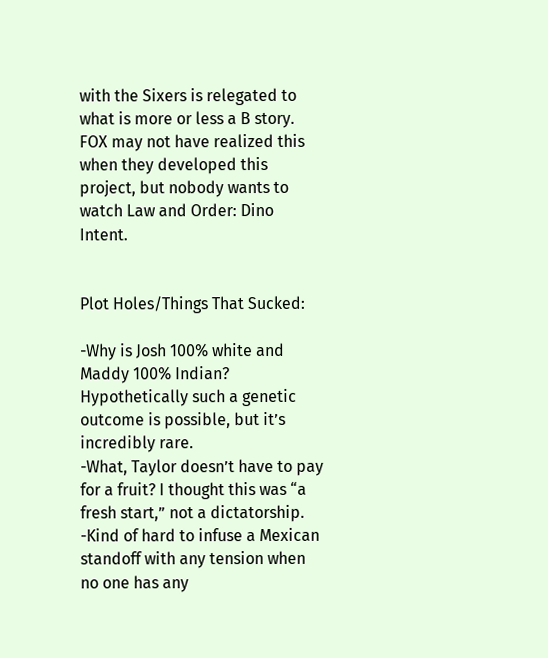with the Sixers is relegated to what is more or less a B story. FOX may not have realized this when they developed this project, but nobody wants to watch Law and Order: Dino Intent.


Plot Holes/Things That Sucked:

-Why is Josh 100% white and Maddy 100% Indian? Hypothetically such a genetic outcome is possible, but it’s incredibly rare.
-What, Taylor doesn’t have to pay for a fruit? I thought this was “a fresh start,” not a dictatorship.
-Kind of hard to infuse a Mexican standoff with any tension when no one has any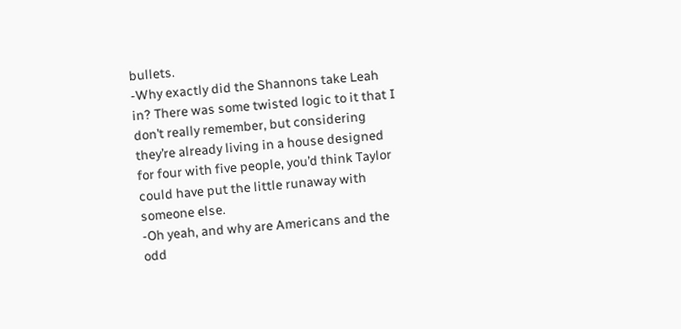bullets.
-Why exactly did the Shannons take Leah in? There was some twisted logic to it that I don’t really remember, but considering they’re already living in a house designed for four with five people, you’d think Taylor could have put the little runaway with someone else.
-Oh yeah, and why are Americans and the odd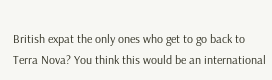British expat the only ones who get to go back to Terra Nova? You think this would be an international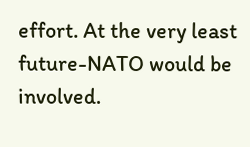effort. At the very least future-NATO would be involved.